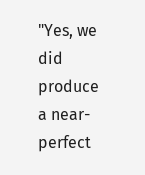"Yes, we did produce a near-perfect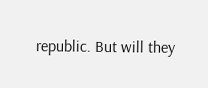republic. But will they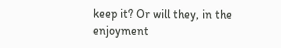keep it? Or will they, in the enjoyment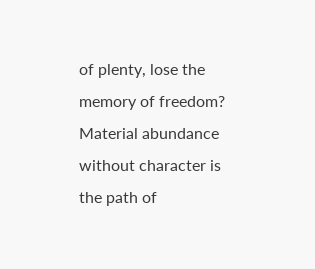of plenty, lose the memory of freedom? Material abundance without character is the path of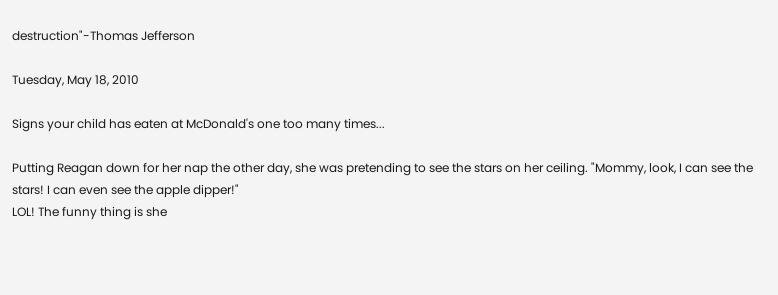destruction"-Thomas Jefferson

Tuesday, May 18, 2010

Signs your child has eaten at McDonald's one too many times...

Putting Reagan down for her nap the other day, she was pretending to see the stars on her ceiling. "Mommy, look, I can see the stars! I can even see the apple dipper!"
LOL! The funny thing is she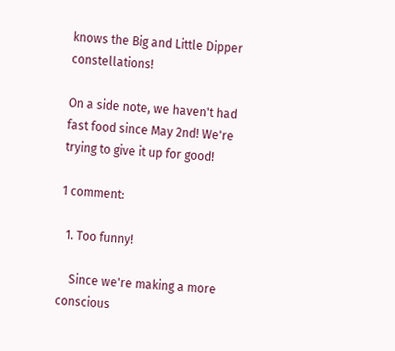knows the Big and Little Dipper constellations!

On a side note, we haven't had fast food since May 2nd! We're trying to give it up for good!

1 comment:

  1. Too funny!

    Since we're making a more conscious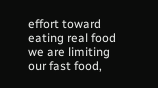effort toward eating real food we are limiting our fast food,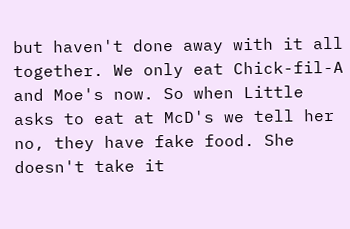but haven't done away with it all together. We only eat Chick-fil-A and Moe's now. So when Little asks to eat at McD's we tell her no, they have fake food. She doesn't take it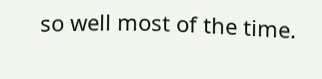so well most of the time.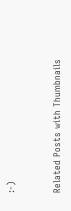:-)


Related Posts with Thumbnails